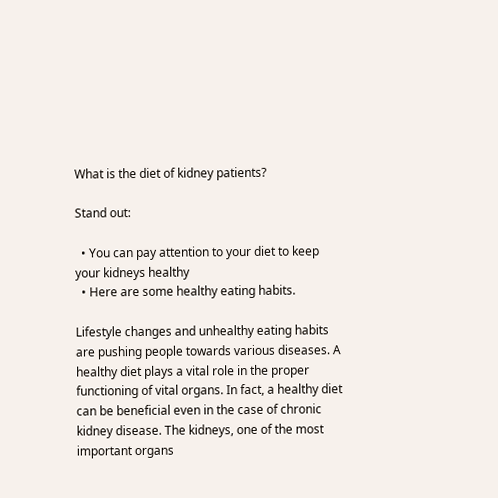What is the diet of kidney patients?

Stand out:

  • You can pay attention to your diet to keep your kidneys healthy
  • Here are some healthy eating habits.

Lifestyle changes and unhealthy eating habits are pushing people towards various diseases. A healthy diet plays a vital role in the proper functioning of vital organs. In fact, a healthy diet can be beneficial even in the case of chronic kidney disease. The kidneys, one of the most important organs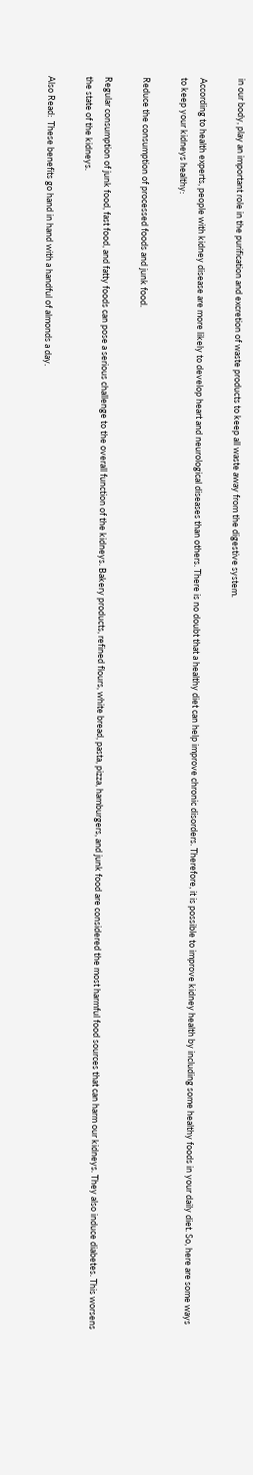in our body, play an important role in the purification and excretion of waste products to keep all waste away from the digestive system.

According to health experts, people with kidney disease are more likely to develop heart and neurological diseases than others. There is no doubt that a healthy diet can help improve chronic disorders. Therefore, it is possible to improve kidney health by including some healthy foods in your daily diet. So, here are some ways to keep your kidneys healthy:

Reduce the consumption of processed foods and junk food.

Regular consumption of junk food, fast food, and fatty foods can pose a serious challenge to the overall function of the kidneys. Bakery products, refined flours, white bread, pasta, pizza, hamburgers, and junk food are considered the most harmful food sources that can harm our kidneys. They also induce diabetes. This worsens the state of the kidneys.

Also Read:  These benefits go hand in hand with a handful of almonds a day.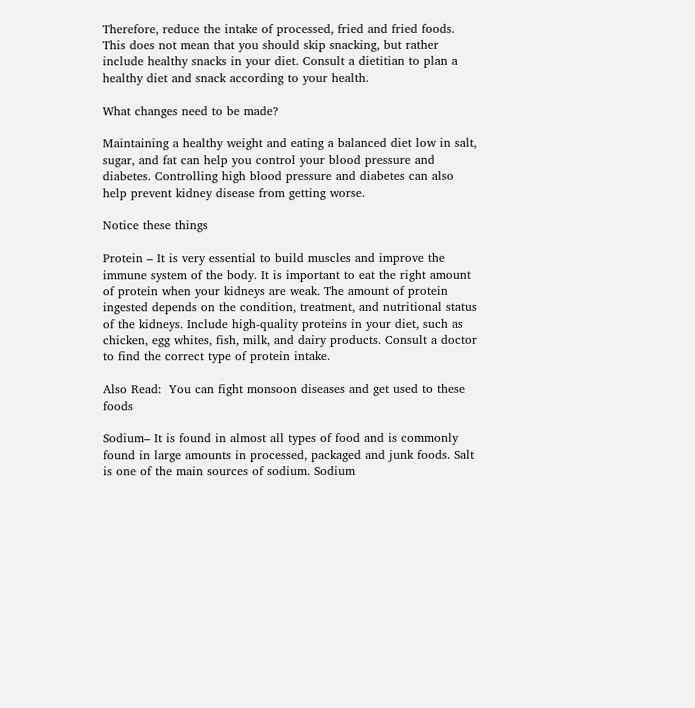Therefore, reduce the intake of processed, fried and fried foods. This does not mean that you should skip snacking, but rather include healthy snacks in your diet. Consult a dietitian to plan a healthy diet and snack according to your health.

What changes need to be made?

Maintaining a healthy weight and eating a balanced diet low in salt, sugar, and fat can help you control your blood pressure and diabetes. Controlling high blood pressure and diabetes can also help prevent kidney disease from getting worse.

Notice these things

Protein – It is very essential to build muscles and improve the immune system of the body. It is important to eat the right amount of protein when your kidneys are weak. The amount of protein ingested depends on the condition, treatment, and nutritional status of the kidneys. Include high-quality proteins in your diet, such as chicken, egg whites, fish, milk, and dairy products. Consult a doctor to find the correct type of protein intake.

Also Read:  You can fight monsoon diseases and get used to these foods

Sodium– It is found in almost all types of food and is commonly found in large amounts in processed, packaged and junk foods. Salt is one of the main sources of sodium. Sodium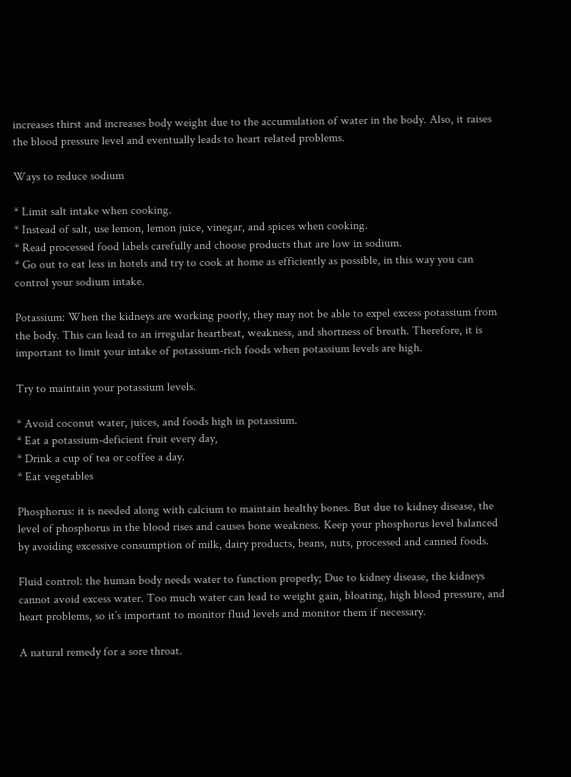increases thirst and increases body weight due to the accumulation of water in the body. Also, it raises the blood pressure level and eventually leads to heart related problems.

Ways to reduce sodium

* Limit salt intake when cooking.
* Instead of salt, use lemon, lemon juice, vinegar, and spices when cooking.
* Read processed food labels carefully and choose products that are low in sodium.
* Go out to eat less in hotels and try to cook at home as efficiently as possible, in this way you can control your sodium intake.

Potassium: When the kidneys are working poorly, they may not be able to expel excess potassium from the body. This can lead to an irregular heartbeat, weakness, and shortness of breath. Therefore, it is important to limit your intake of potassium-rich foods when potassium levels are high.

Try to maintain your potassium levels.

* Avoid coconut water, juices, and foods high in potassium.
* Eat a potassium-deficient fruit every day,
* Drink a cup of tea or coffee a day.
* Eat vegetables

Phosphorus: it is needed along with calcium to maintain healthy bones. But due to kidney disease, the level of phosphorus in the blood rises and causes bone weakness. Keep your phosphorus level balanced by avoiding excessive consumption of milk, dairy products, beans, nuts, processed and canned foods.

Fluid control: the human body needs water to function properly; Due to kidney disease, the kidneys cannot avoid excess water. Too much water can lead to weight gain, bloating, high blood pressure, and heart problems, so it’s important to monitor fluid levels and monitor them if necessary.

A natural remedy for a sore throat.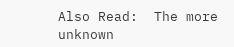Also Read:  The more unknown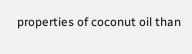properties of coconut oil than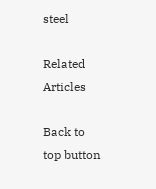steel

Related Articles

Back to top button